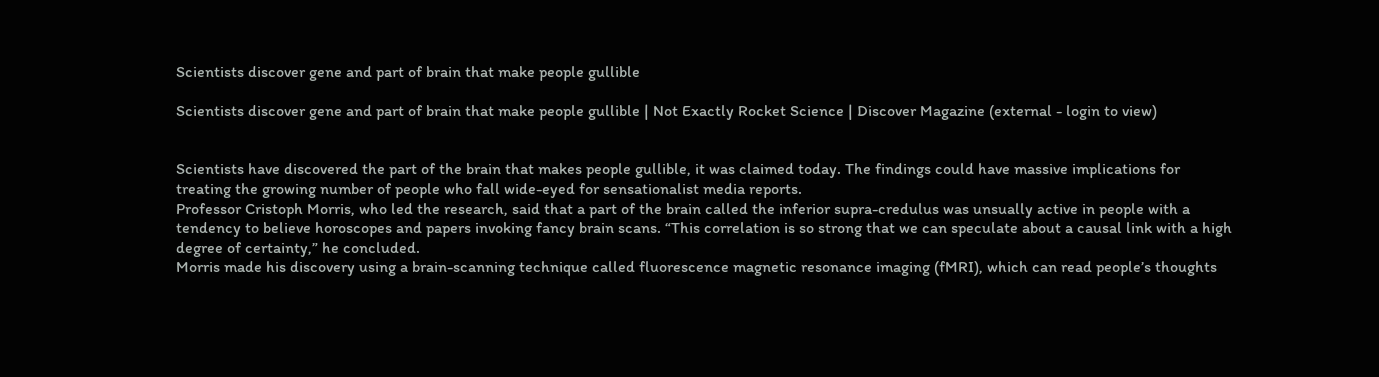Scientists discover gene and part of brain that make people gullible

Scientists discover gene and part of brain that make people gullible | Not Exactly Rocket Science | Discover Magazine (external - login to view)


Scientists have discovered the part of the brain that makes people gullible, it was claimed today. The findings could have massive implications for treating the growing number of people who fall wide-eyed for sensationalist media reports.
Professor Cristoph Morris, who led the research, said that a part of the brain called the inferior supra-credulus was unsually active in people with a tendency to believe horoscopes and papers invoking fancy brain scans. “This correlation is so strong that we can speculate about a causal link with a high degree of certainty,” he concluded.
Morris made his discovery using a brain-scanning technique called fluorescence magnetic resonance imaging (fMRI), which can read people’s thoughts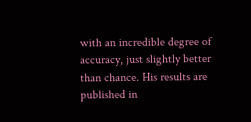with an incredible degree of accuracy, just slightly better than chance. His results are published in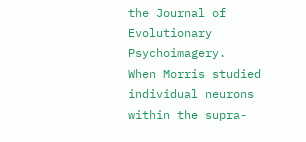the Journal of Evolutionary Psychoimagery.
When Morris studied individual neurons within the supra-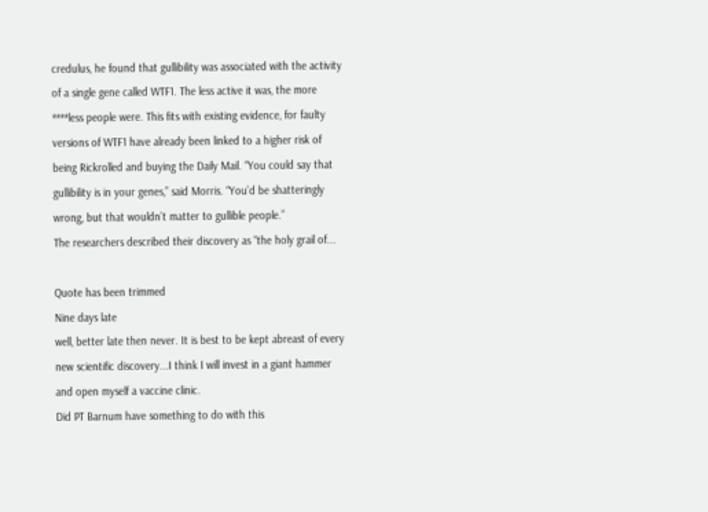credulus, he found that gullibility was associated with the activity of a single gene called WTF1. The less active it was, the more ****less people were. This fits with existing evidence, for faulty versions of WTF1 have already been linked to a higher risk of being Rickrolled and buying the Daily Mail. “You could say that gullibility is in your genes,” said Morris. “You’d be shatteringly wrong, but that wouldn’t matter to gullible people.”
The researchers described their discovery as “the holy grail of...

Quote has been trimmed
Nine days late
well, better late then never. It is best to be kept abreast of every new scientific discovery...I think I will invest in a giant hammer and open myself a vaccine clinic.
Did PT Barnum have something to do with this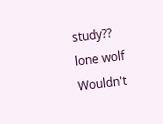study??
lone wolf
Wouldn't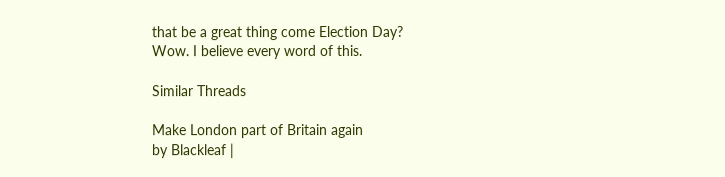that be a great thing come Election Day?
Wow. I believe every word of this.

Similar Threads

Make London part of Britain again
by Blackleaf |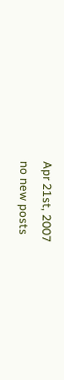Apr 21st, 2007
no new posts